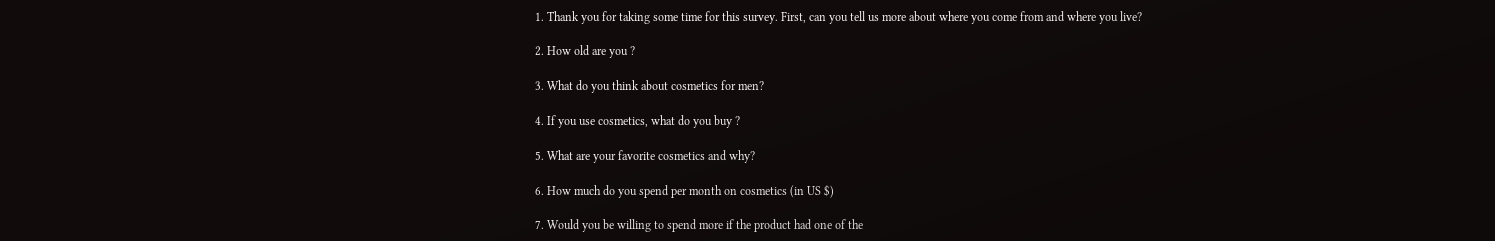1. Thank you for taking some time for this survey. First, can you tell us more about where you come from and where you live?

2. How old are you ?

3. What do you think about cosmetics for men?

4. If you use cosmetics, what do you buy ?

5. What are your favorite cosmetics and why?

6. How much do you spend per month on cosmetics (in US $)

7. Would you be willing to spend more if the product had one of the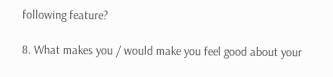following feature?

8. What makes you / would make you feel good about your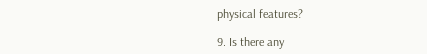physical features?

9. Is there any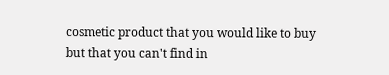cosmetic product that you would like to buy but that you can't find in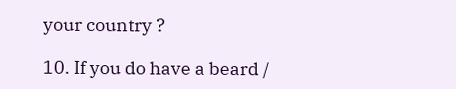your country ?

10. If you do have a beard /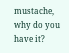mustache, why do you have it?